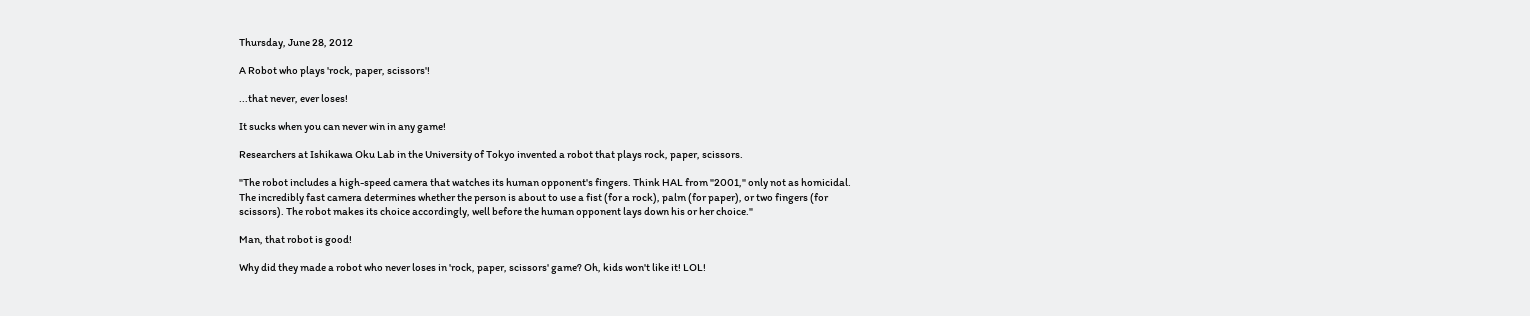Thursday, June 28, 2012

A Robot who plays 'rock, paper, scissors'!

...that never, ever loses!

It sucks when you can never win in any game!

Researchers at Ishikawa Oku Lab in the University of Tokyo invented a robot that plays rock, paper, scissors.

"The robot includes a high-speed camera that watches its human opponent's fingers. Think HAL from "2001," only not as homicidal. The incredibly fast camera determines whether the person is about to use a fist (for a rock), palm (for paper), or two fingers (for scissors). The robot makes its choice accordingly, well before the human opponent lays down his or her choice."

Man, that robot is good!

Why did they made a robot who never loses in 'rock, paper, scissors' game? Oh, kids won't like it! LOL!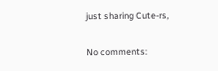just sharing Cute-rs,

No comments: